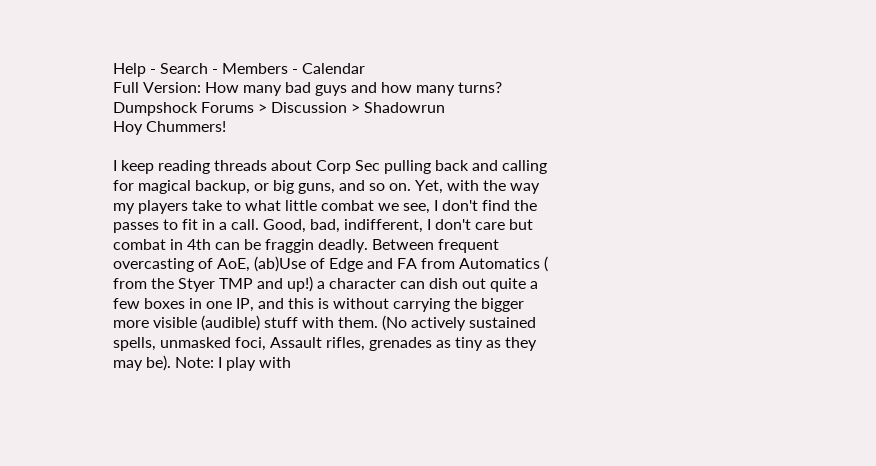Help - Search - Members - Calendar
Full Version: How many bad guys and how many turns?
Dumpshock Forums > Discussion > Shadowrun
Hoy Chummers!

I keep reading threads about Corp Sec pulling back and calling for magical backup, or big guns, and so on. Yet, with the way my players take to what little combat we see, I don't find the passes to fit in a call. Good, bad, indifferent, I don't care but combat in 4th can be fraggin deadly. Between frequent overcasting of AoE, (ab)Use of Edge and FA from Automatics ( from the Styer TMP and up!) a character can dish out quite a few boxes in one IP, and this is without carrying the bigger more visible (audible) stuff with them. (No actively sustained spells, unmasked foci, Assault rifles, grenades as tiny as they may be). Note: I play with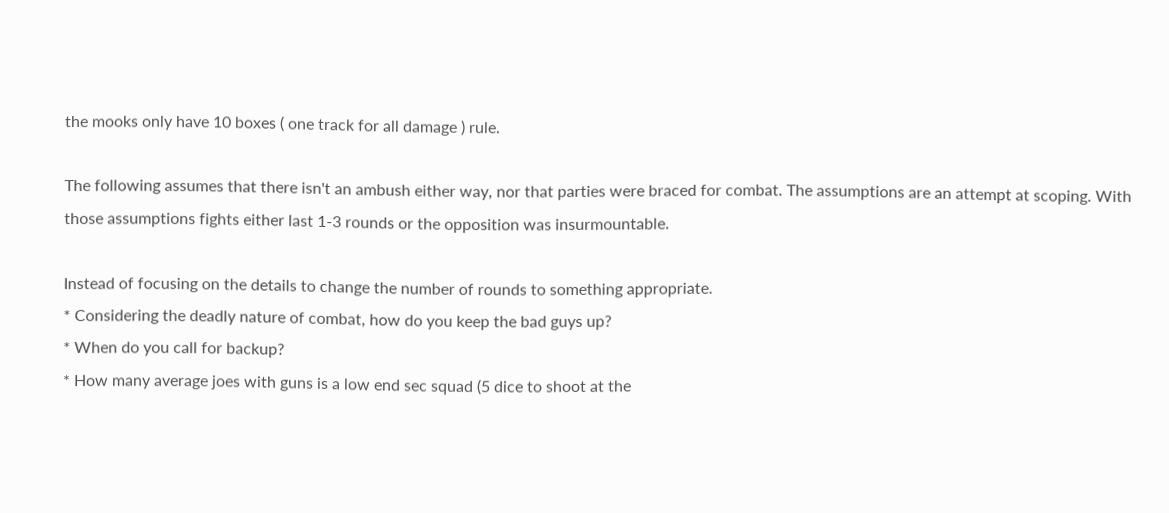the mooks only have 10 boxes ( one track for all damage ) rule.

The following assumes that there isn't an ambush either way, nor that parties were braced for combat. The assumptions are an attempt at scoping. With those assumptions fights either last 1-3 rounds or the opposition was insurmountable.

Instead of focusing on the details to change the number of rounds to something appropriate.
* Considering the deadly nature of combat, how do you keep the bad guys up?
* When do you call for backup?
* How many average joes with guns is a low end sec squad (5 dice to shoot at the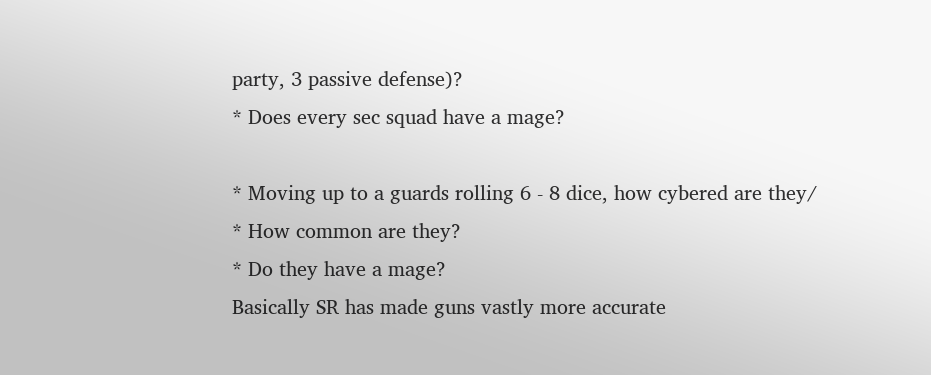party, 3 passive defense)?
* Does every sec squad have a mage?

* Moving up to a guards rolling 6 - 8 dice, how cybered are they/
* How common are they?
* Do they have a mage?
Basically SR has made guns vastly more accurate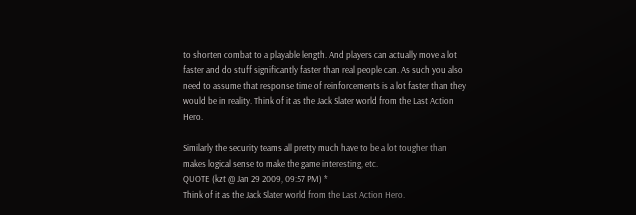to shorten combat to a playable length. And players can actually move a lot faster and do stuff significantly faster than real people can. As such you also need to assume that response time of reinforcements is a lot faster than they would be in reality. Think of it as the Jack Slater world from the Last Action Hero.

Similarly the security teams all pretty much have to be a lot tougher than makes logical sense to make the game interesting, etc.
QUOTE (kzt @ Jan 29 2009, 09:57 PM) *
Think of it as the Jack Slater world from the Last Action Hero.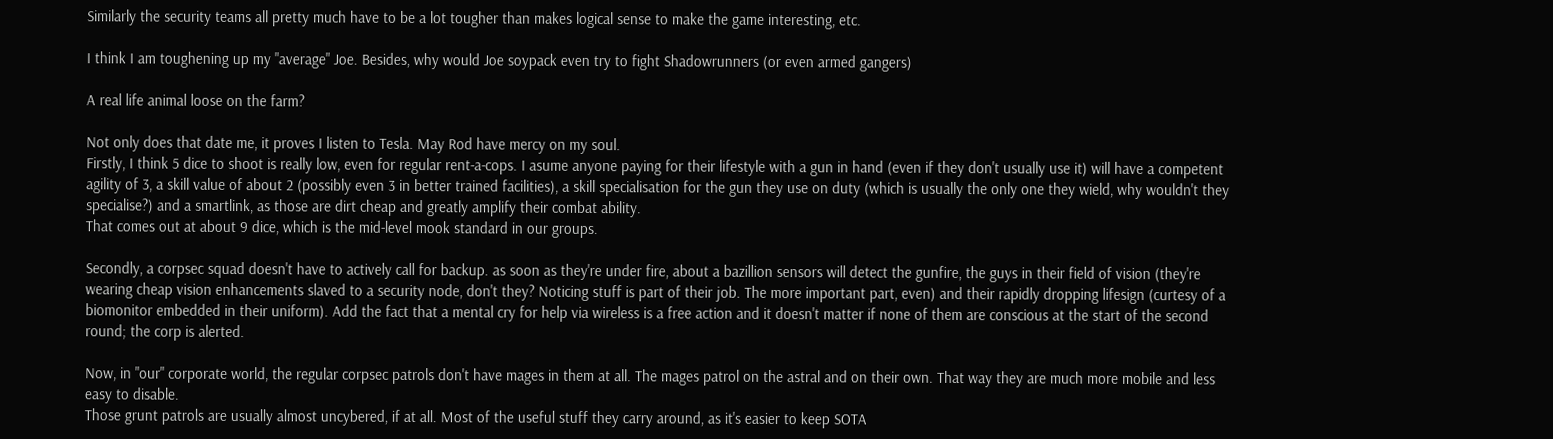Similarly the security teams all pretty much have to be a lot tougher than makes logical sense to make the game interesting, etc.

I think I am toughening up my "average" Joe. Besides, why would Joe soypack even try to fight Shadowrunners (or even armed gangers)

A real life animal loose on the farm?

Not only does that date me, it proves I listen to Tesla. May Rod have mercy on my soul.
Firstly, I think 5 dice to shoot is really low, even for regular rent-a-cops. I asume anyone paying for their lifestyle with a gun in hand (even if they don't usually use it) will have a competent agility of 3, a skill value of about 2 (possibly even 3 in better trained facilities), a skill specialisation for the gun they use on duty (which is usually the only one they wield, why wouldn't they specialise?) and a smartlink, as those are dirt cheap and greatly amplify their combat ability.
That comes out at about 9 dice, which is the mid-level mook standard in our groups.

Secondly, a corpsec squad doesn't have to actively call for backup. as soon as they're under fire, about a bazillion sensors will detect the gunfire, the guys in their field of vision (they're wearing cheap vision enhancements slaved to a security node, don't they? Noticing stuff is part of their job. The more important part, even) and their rapidly dropping lifesign (curtesy of a biomonitor embedded in their uniform). Add the fact that a mental cry for help via wireless is a free action and it doesn't matter if none of them are conscious at the start of the second round; the corp is alerted.

Now, in "our" corporate world, the regular corpsec patrols don't have mages in them at all. The mages patrol on the astral and on their own. That way they are much more mobile and less easy to disable.
Those grunt patrols are usually almost uncybered, if at all. Most of the useful stuff they carry around, as it's easier to keep SOTA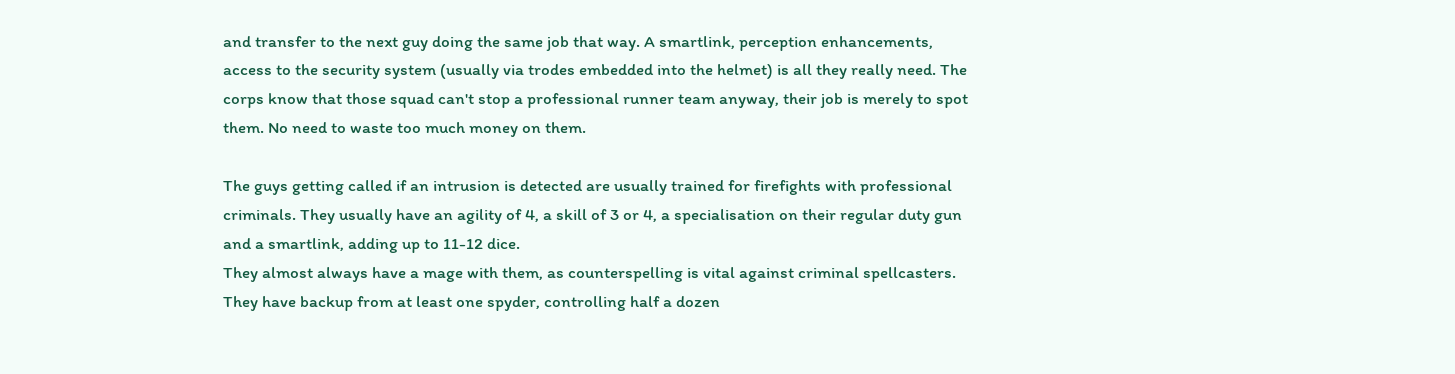and transfer to the next guy doing the same job that way. A smartlink, perception enhancements, access to the security system (usually via trodes embedded into the helmet) is all they really need. The corps know that those squad can't stop a professional runner team anyway, their job is merely to spot them. No need to waste too much money on them.

The guys getting called if an intrusion is detected are usually trained for firefights with professional criminals. They usually have an agility of 4, a skill of 3 or 4, a specialisation on their regular duty gun and a smartlink, adding up to 11-12 dice.
They almost always have a mage with them, as counterspelling is vital against criminal spellcasters.
They have backup from at least one spyder, controlling half a dozen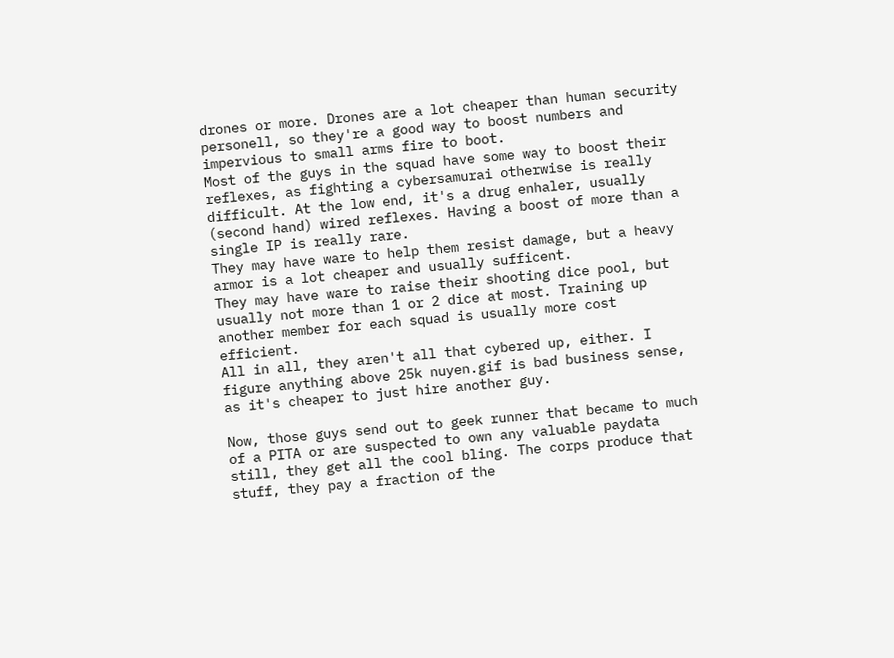drones or more. Drones are a lot cheaper than human security personell, so they're a good way to boost numbers and impervious to small arms fire to boot.
Most of the guys in the squad have some way to boost their reflexes, as fighting a cybersamurai otherwise is really difficult. At the low end, it's a drug enhaler, usually (second hand) wired reflexes. Having a boost of more than a single IP is really rare.
They may have ware to help them resist damage, but a heavy armor is a lot cheaper and usually sufficent.
They may have ware to raise their shooting dice pool, but usually not more than 1 or 2 dice at most. Training up another member for each squad is usually more cost efficient.
All in all, they aren't all that cybered up, either. I figure anything above 25k nuyen.gif is bad business sense, as it's cheaper to just hire another guy.

Now, those guys send out to geek runner that became to much of a PITA or are suspected to own any valuable paydata still, they get all the cool bling. The corps produce that stuff, they pay a fraction of the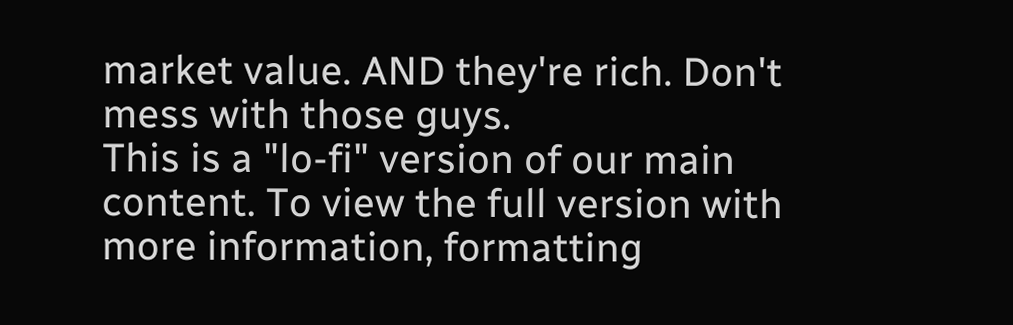market value. AND they're rich. Don't mess with those guys.
This is a "lo-fi" version of our main content. To view the full version with more information, formatting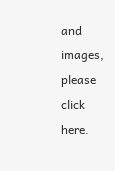and images, please click here.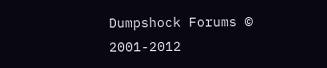Dumpshock Forums © 2001-2012